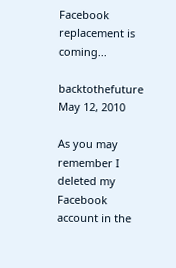Facebook replacement is coming...

backtothefuture May 12, 2010

As you may remember I deleted my Facebook account in the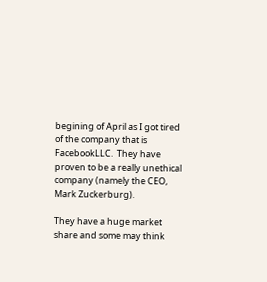begining of April as I got tired of the company that is FacebookLLC.  They have proven to be a really unethical company (namely the CEO, Mark Zuckerburg).

They have a huge market share and some may think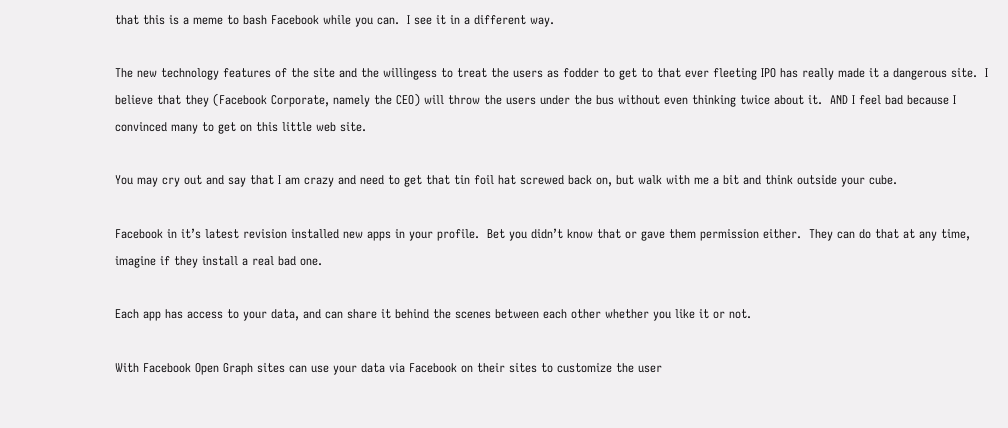that this is a meme to bash Facebook while you can.  I see it in a different way.

The new technology features of the site and the willingess to treat the users as fodder to get to that ever fleeting IPO has really made it a dangerous site.  I believe that they (Facebook Corporate, namely the CEO) will throw the users under the bus without even thinking twice about it.  AND I feel bad because I convinced many to get on this little web site.

You may cry out and say that I am crazy and need to get that tin foil hat screwed back on, but walk with me a bit and think outside your cube.

Facebook in it’s latest revision installed new apps in your profile.  Bet you didn’t know that or gave them permission either.  They can do that at any time, imagine if they install a real bad one.

Each app has access to your data, and can share it behind the scenes between each other whether you like it or not.

With Facebook Open Graph sites can use your data via Facebook on their sites to customize the user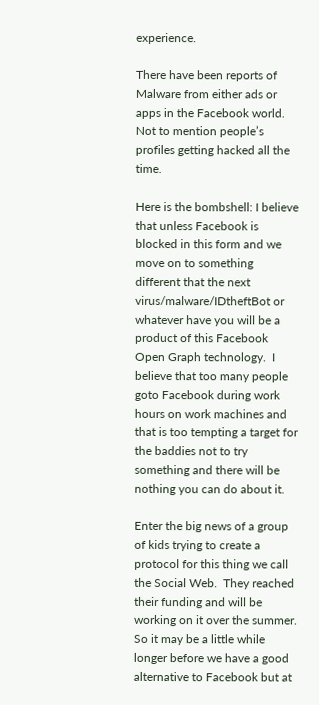experience.

There have been reports of Malware from either ads or apps in the Facebook world. Not to mention people’s profiles getting hacked all the time.

Here is the bombshell: I believe that unless Facebook is blocked in this form and we move on to something different that the next virus/malware/IDtheftBot or whatever have you will be a product of this Facebook Open Graph technology.  I believe that too many people goto Facebook during work hours on work machines and that is too tempting a target for the baddies not to try something and there will be nothing you can do about it.

Enter the big news of a group of kids trying to create a protocol for this thing we call the Social Web.  They reached their funding and will be working on it over the summer.  So it may be a little while longer before we have a good alternative to Facebook but at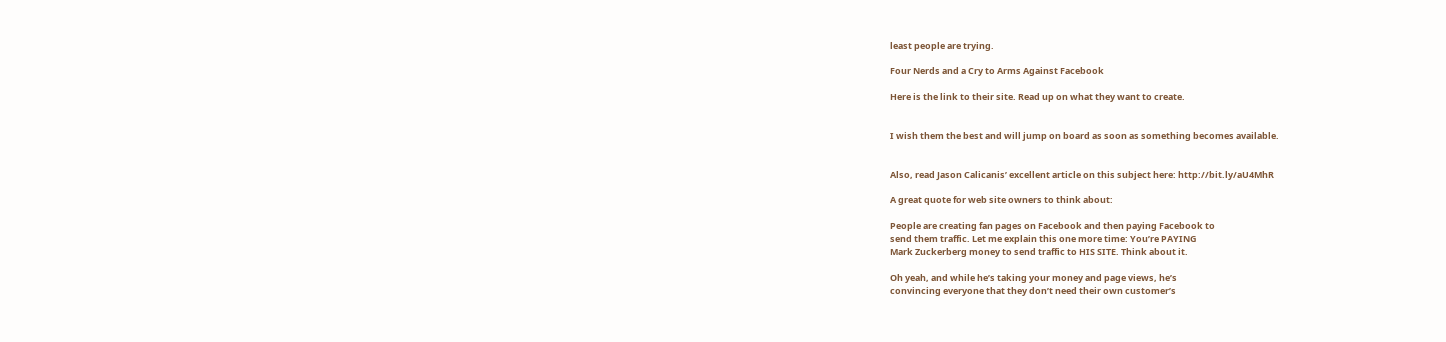least people are trying.

Four Nerds and a Cry to Arms Against Facebook

Here is the link to their site. Read up on what they want to create.


I wish them the best and will jump on board as soon as something becomes available.


Also, read Jason Calicanis’ excellent article on this subject here: http://bit.ly/aU4MhR

A great quote for web site owners to think about:

People are creating fan pages on Facebook and then paying Facebook to
send them traffic. Let me explain this one more time: You’re PAYING
Mark Zuckerberg money to send traffic to HIS SITE. Think about it.

Oh yeah, and while he’s taking your money and page views, he’s
convincing everyone that they don’t need their own customer’s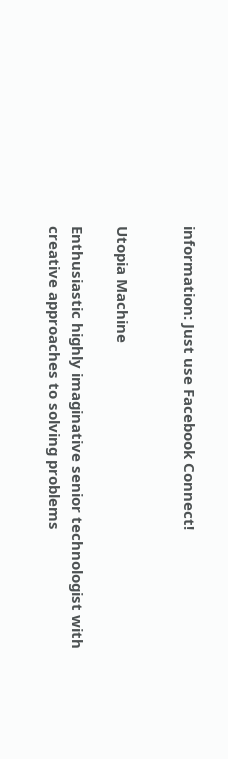information: Just use Facebook Connect!


Utopia Machine

Enthusiastic highly imaginative senior technologist with creative approaches to solving problems